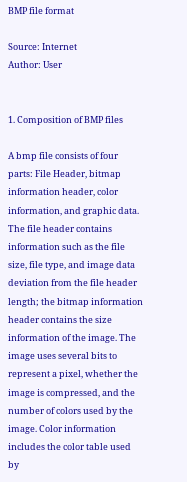BMP file format

Source: Internet
Author: User


1. Composition of BMP files

A bmp file consists of four parts: File Header, bitmap information header, color information, and graphic data. The file header contains information such as the file size, file type, and image data deviation from the file header length; the bitmap information header contains the size information of the image. The image uses several bits to represent a pixel, whether the image is compressed, and the number of colors used by the image. Color information includes the color table used by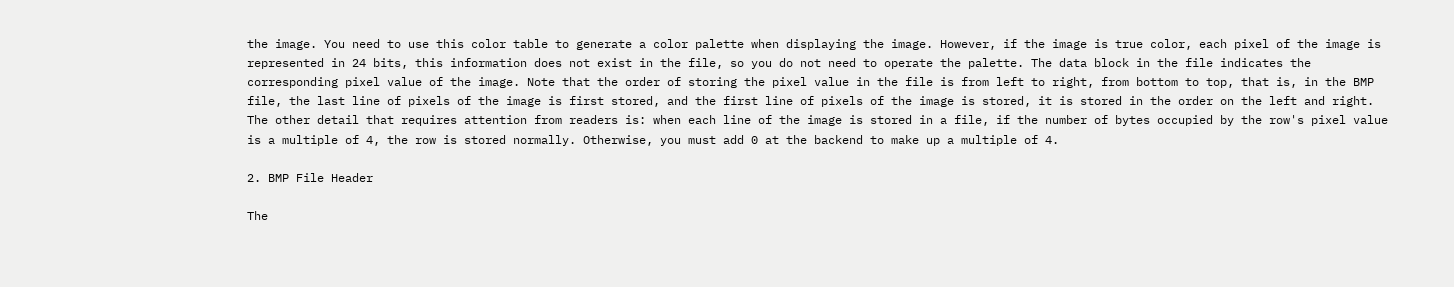the image. You need to use this color table to generate a color palette when displaying the image. However, if the image is true color, each pixel of the image is represented in 24 bits, this information does not exist in the file, so you do not need to operate the palette. The data block in the file indicates the corresponding pixel value of the image. Note that the order of storing the pixel value in the file is from left to right, from bottom to top, that is, in the BMP file, the last line of pixels of the image is first stored, and the first line of pixels of the image is stored, it is stored in the order on the left and right. The other detail that requires attention from readers is: when each line of the image is stored in a file, if the number of bytes occupied by the row's pixel value is a multiple of 4, the row is stored normally. Otherwise, you must add 0 at the backend to make up a multiple of 4.

2. BMP File Header

The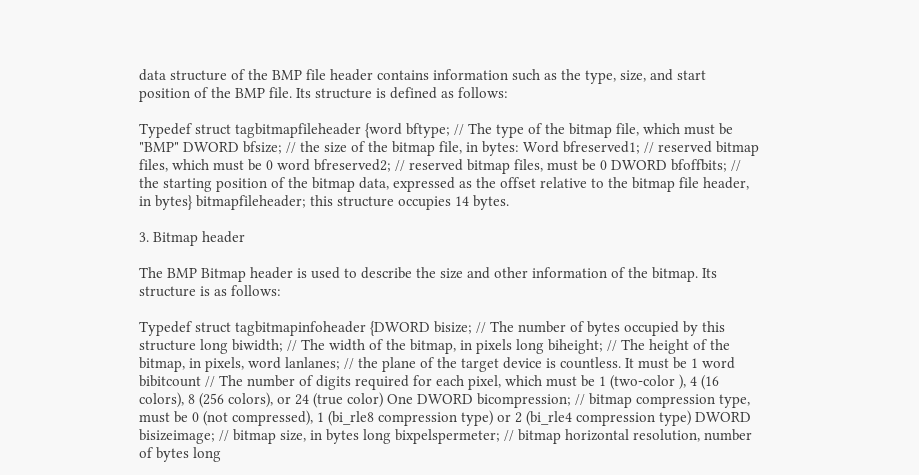data structure of the BMP file header contains information such as the type, size, and start position of the BMP file. Its structure is defined as follows:

Typedef struct tagbitmapfileheader {word bftype; // The type of the bitmap file, which must be "BMP" DWORD bfsize; // the size of the bitmap file, in bytes: Word bfreserved1; // reserved bitmap files, which must be 0 word bfreserved2; // reserved bitmap files, must be 0 DWORD bfoffbits; // the starting position of the bitmap data, expressed as the offset relative to the bitmap file header, in bytes} bitmapfileheader; this structure occupies 14 bytes.

3. Bitmap header

The BMP Bitmap header is used to describe the size and other information of the bitmap. Its structure is as follows:

Typedef struct tagbitmapinfoheader {DWORD bisize; // The number of bytes occupied by this structure long biwidth; // The width of the bitmap, in pixels long biheight; // The height of the bitmap, in pixels, word lanlanes; // the plane of the target device is countless. It must be 1 word bibitcount // The number of digits required for each pixel, which must be 1 (two-color ), 4 (16 colors), 8 (256 colors), or 24 (true color) One DWORD bicompression; // bitmap compression type, must be 0 (not compressed), 1 (bi_rle8 compression type) or 2 (bi_rle4 compression type) DWORD bisizeimage; // bitmap size, in bytes long bixpelspermeter; // bitmap horizontal resolution, number of bytes long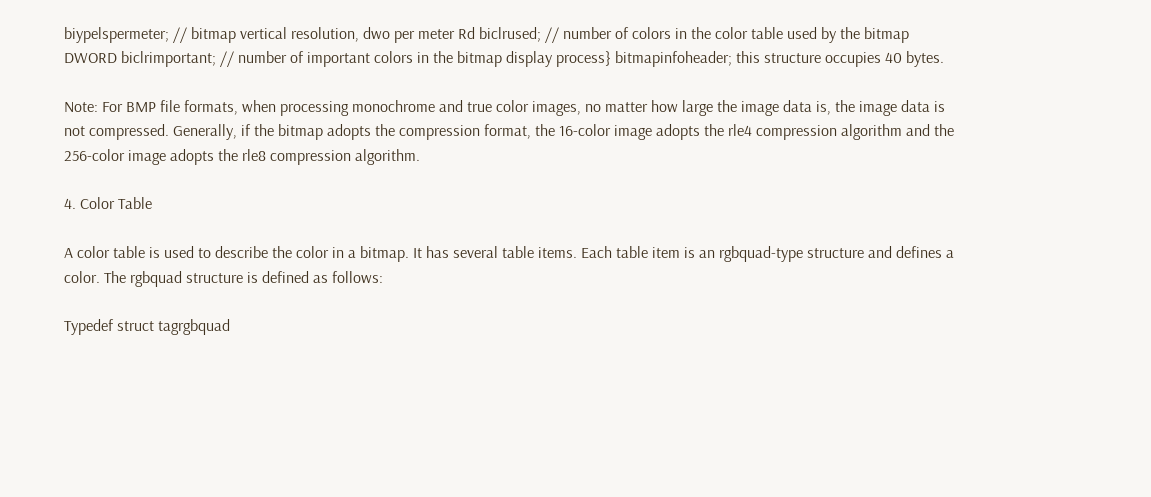biypelspermeter; // bitmap vertical resolution, dwo per meter Rd biclrused; // number of colors in the color table used by the bitmap DWORD biclrimportant; // number of important colors in the bitmap display process} bitmapinfoheader; this structure occupies 40 bytes.

Note: For BMP file formats, when processing monochrome and true color images, no matter how large the image data is, the image data is not compressed. Generally, if the bitmap adopts the compression format, the 16-color image adopts the rle4 compression algorithm and the 256-color image adopts the rle8 compression algorithm.

4. Color Table

A color table is used to describe the color in a bitmap. It has several table items. Each table item is an rgbquad-type structure and defines a color. The rgbquad structure is defined as follows:

Typedef struct tagrgbquad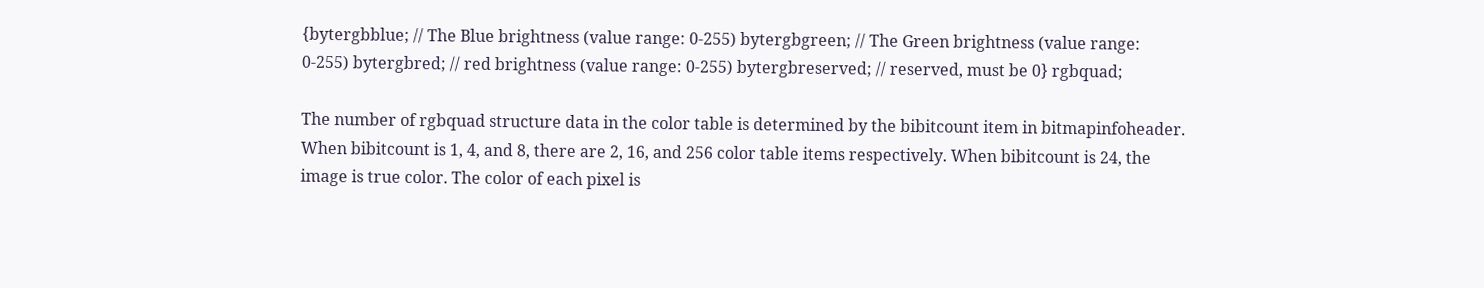{bytergbblue; // The Blue brightness (value range: 0-255) bytergbgreen; // The Green brightness (value range: 0-255) bytergbred; // red brightness (value range: 0-255) bytergbreserved; // reserved, must be 0} rgbquad;

The number of rgbquad structure data in the color table is determined by the bibitcount item in bitmapinfoheader. When bibitcount is 1, 4, and 8, there are 2, 16, and 256 color table items respectively. When bibitcount is 24, the image is true color. The color of each pixel is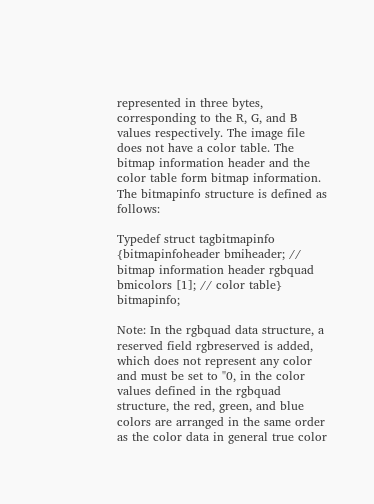represented in three bytes, corresponding to the R, G, and B values respectively. The image file does not have a color table. The bitmap information header and the color table form bitmap information. The bitmapinfo structure is defined as follows:

Typedef struct tagbitmapinfo {bitmapinfoheader bmiheader; // bitmap information header rgbquad bmicolors [1]; // color table} bitmapinfo;

Note: In the rgbquad data structure, a reserved field rgbreserved is added, which does not represent any color and must be set to "0, in the color values defined in the rgbquad structure, the red, green, and blue colors are arranged in the same order as the color data in general true color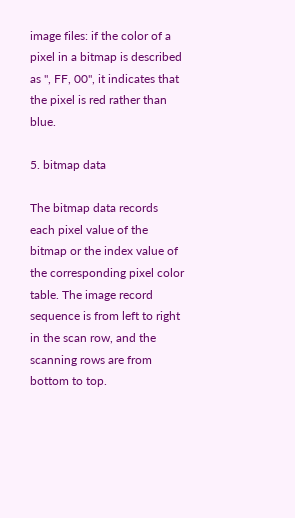image files: if the color of a pixel in a bitmap is described as ", FF, 00", it indicates that the pixel is red rather than blue.

5. bitmap data

The bitmap data records each pixel value of the bitmap or the index value of the corresponding pixel color table. The image record sequence is from left to right in the scan row, and the scanning rows are from bottom to top.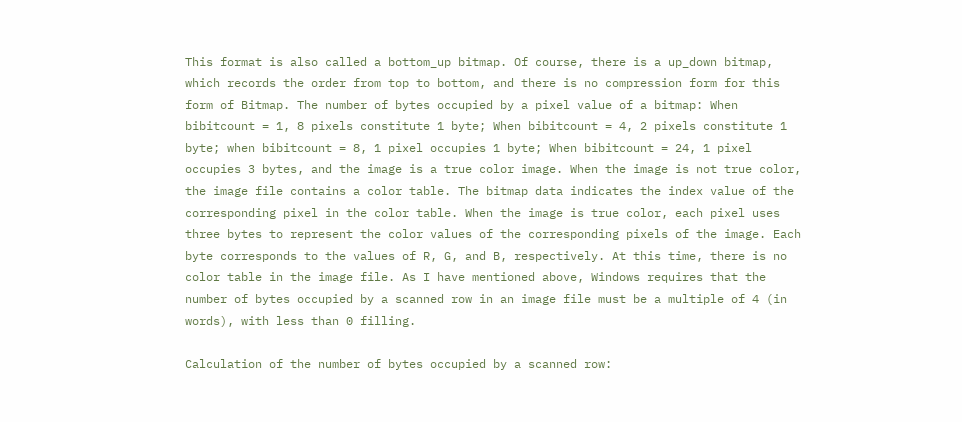This format is also called a bottom_up bitmap. Of course, there is a up_down bitmap, which records the order from top to bottom, and there is no compression form for this form of Bitmap. The number of bytes occupied by a pixel value of a bitmap: When bibitcount = 1, 8 pixels constitute 1 byte; When bibitcount = 4, 2 pixels constitute 1 byte; when bibitcount = 8, 1 pixel occupies 1 byte; When bibitcount = 24, 1 pixel occupies 3 bytes, and the image is a true color image. When the image is not true color, the image file contains a color table. The bitmap data indicates the index value of the corresponding pixel in the color table. When the image is true color, each pixel uses three bytes to represent the color values of the corresponding pixels of the image. Each byte corresponds to the values of R, G, and B, respectively. At this time, there is no color table in the image file. As I have mentioned above, Windows requires that the number of bytes occupied by a scanned row in an image file must be a multiple of 4 (in words), with less than 0 filling.

Calculation of the number of bytes occupied by a scanned row: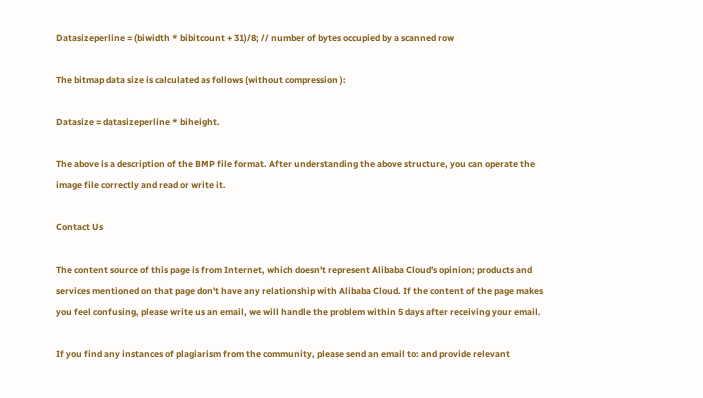Datasizeperline = (biwidth * bibitcount + 31)/8; // number of bytes occupied by a scanned row

The bitmap data size is calculated as follows (without compression ):

Datasize = datasizeperline * biheight.

The above is a description of the BMP file format. After understanding the above structure, you can operate the image file correctly and read or write it.

Contact Us

The content source of this page is from Internet, which doesn't represent Alibaba Cloud's opinion; products and services mentioned on that page don't have any relationship with Alibaba Cloud. If the content of the page makes you feel confusing, please write us an email, we will handle the problem within 5 days after receiving your email.

If you find any instances of plagiarism from the community, please send an email to: and provide relevant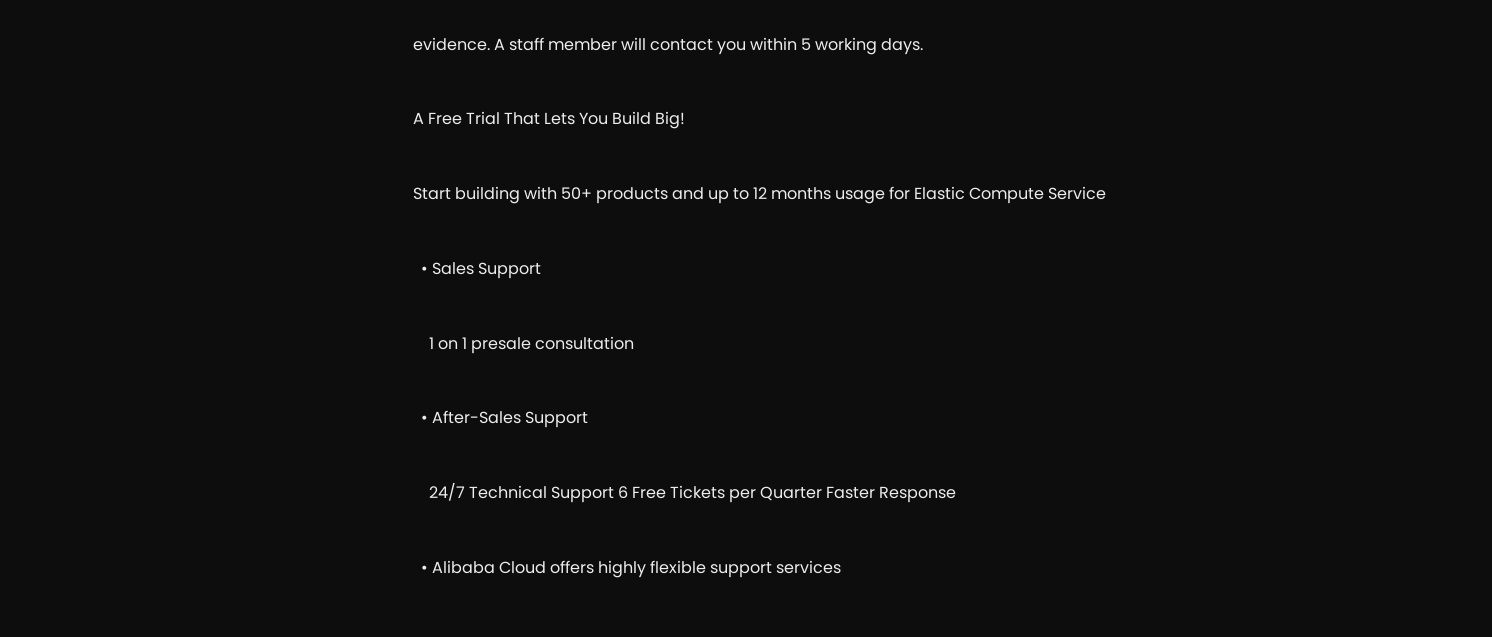evidence. A staff member will contact you within 5 working days.

A Free Trial That Lets You Build Big!

Start building with 50+ products and up to 12 months usage for Elastic Compute Service

  • Sales Support

    1 on 1 presale consultation

  • After-Sales Support

    24/7 Technical Support 6 Free Tickets per Quarter Faster Response

  • Alibaba Cloud offers highly flexible support services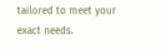tailored to meet your exact needs.